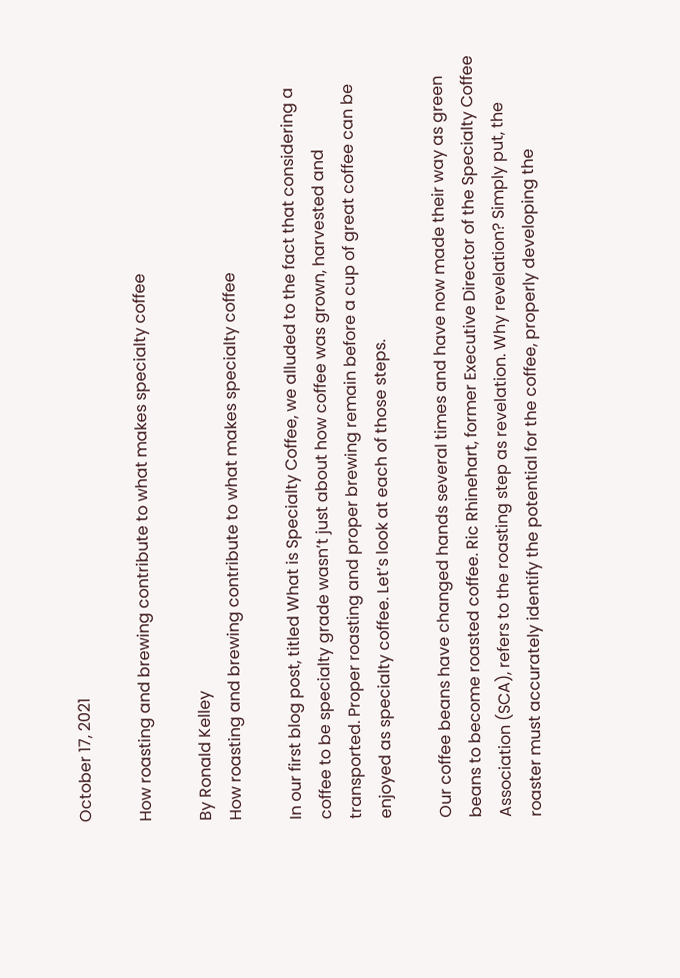October 17, 2021

How roasting and brewing contribute to what makes specialty coffee

By Ronald Kelley
How roasting and brewing contribute to what makes specialty coffee

In our first blog post, titled What is Specialty Coffee, we alluded to the fact that considering a coffee to be specialty grade wasn’t just about how coffee was grown, harvested and transported. Proper roasting and proper brewing remain before a cup of great coffee can be enjoyed as specialty coffee. Let’s look at each of those steps.

Our coffee beans have changed hands several times and have now made their way as green beans to become roasted coffee. Ric Rhinehart, former Executive Director of the Specialty Coffee Association (SCA), refers to the roasting step as revelation. Why revelation? Simply put, the roaster must accurately identify the potential for the coffee, properly developing the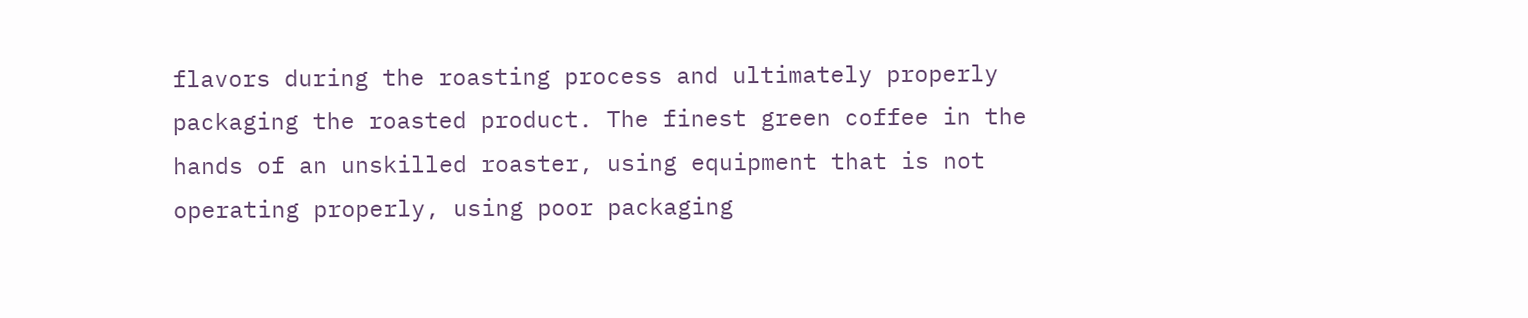flavors during the roasting process and ultimately properly packaging the roasted product. The finest green coffee in the hands of an unskilled roaster, using equipment that is not operating properly, using poor packaging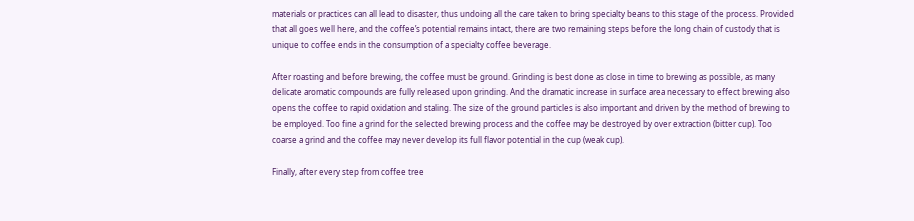materials or practices can all lead to disaster, thus undoing all the care taken to bring specialty beans to this stage of the process. Provided that all goes well here, and the coffee’s potential remains intact, there are two remaining steps before the long chain of custody that is unique to coffee ends in the consumption of a specialty coffee beverage.

After roasting and before brewing, the coffee must be ground. Grinding is best done as close in time to brewing as possible, as many delicate aromatic compounds are fully released upon grinding. And the dramatic increase in surface area necessary to effect brewing also opens the coffee to rapid oxidation and staling. The size of the ground particles is also important and driven by the method of brewing to be employed. Too fine a grind for the selected brewing process and the coffee may be destroyed by over extraction (bitter cup). Too coarse a grind and the coffee may never develop its full flavor potential in the cup (weak cup).

Finally, after every step from coffee tree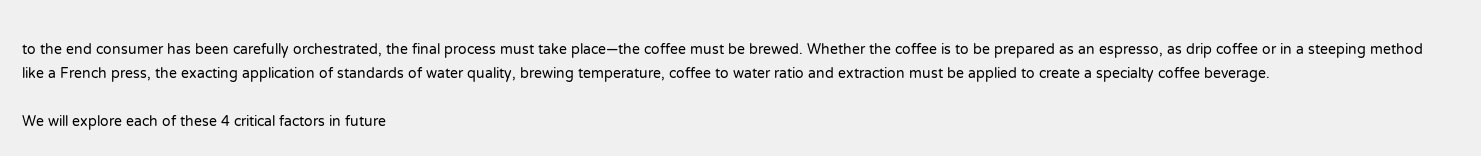to the end consumer has been carefully orchestrated, the final process must take place—the coffee must be brewed. Whether the coffee is to be prepared as an espresso, as drip coffee or in a steeping method like a French press, the exacting application of standards of water quality, brewing temperature, coffee to water ratio and extraction must be applied to create a specialty coffee beverage.

We will explore each of these 4 critical factors in future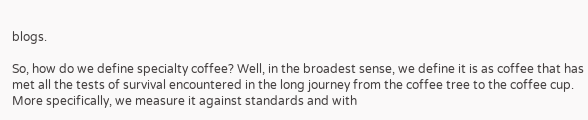blogs.

So, how do we define specialty coffee? Well, in the broadest sense, we define it is as coffee that has met all the tests of survival encountered in the long journey from the coffee tree to the coffee cup. More specifically, we measure it against standards and with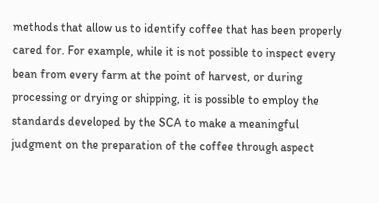methods that allow us to identify coffee that has been properly cared for. For example, while it is not possible to inspect every bean from every farm at the point of harvest, or during processing or drying or shipping, it is possible to employ the standards developed by the SCA to make a meaningful judgment on the preparation of the coffee through aspect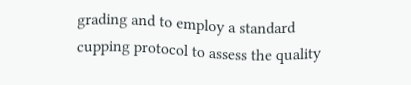grading and to employ a standard cupping protocol to assess the quality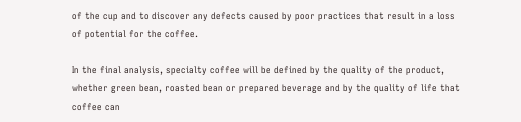of the cup and to discover any defects caused by poor practices that result in a loss of potential for the coffee.

In the final analysis, specialty coffee will be defined by the quality of the product, whether green bean, roasted bean or prepared beverage and by the quality of life that coffee can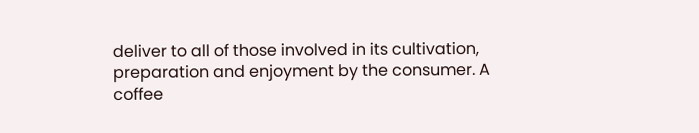deliver to all of those involved in its cultivation, preparation and enjoyment by the consumer. A coffee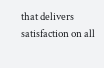that delivers satisfaction on all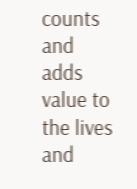counts and adds value to the lives and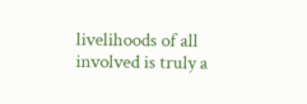livelihoods of all involved is truly a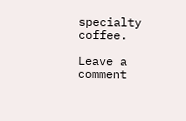specialty coffee.

Leave a comment